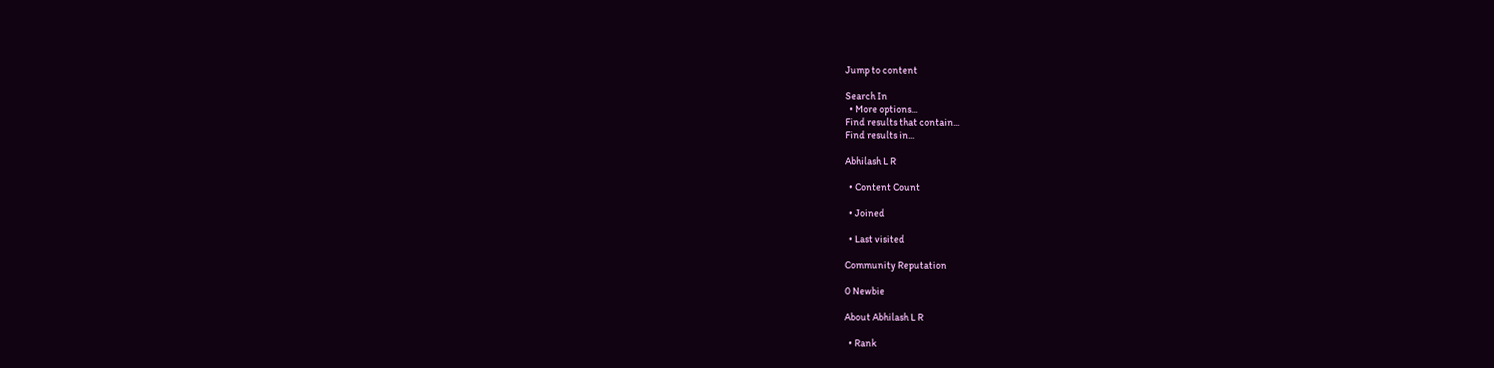Jump to content

Search In
  • More options...
Find results that contain...
Find results in...

Abhilash L R

  • Content Count

  • Joined

  • Last visited

Community Reputation

0 Newbie

About Abhilash L R

  • Rank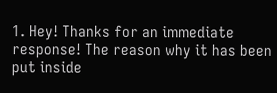1. Hey! Thanks for an immediate response! The reason why it has been put inside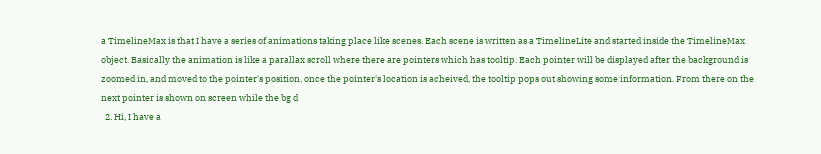a TimelineMax is that I have a series of animations taking place like scenes. Each scene is written as a TimelineLite and started inside the TimelineMax object. Basically the animation is like a parallax scroll where there are pointers which has tooltip. Each pointer will be displayed after the background is zoomed in, and moved to the pointer's position, once the pointer's location is acheived, the tooltip pops out showing some information. From there on the next pointer is shown on screen while the bg d
  2. Hi, I have a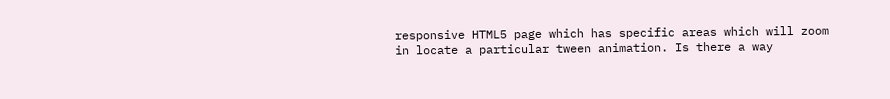responsive HTML5 page which has specific areas which will zoom in locate a particular tween animation. Is there a way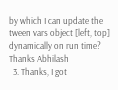by which I can update the tween vars object [left, top] dynamically on run time? Thanks Abhilash
  3. Thanks, I got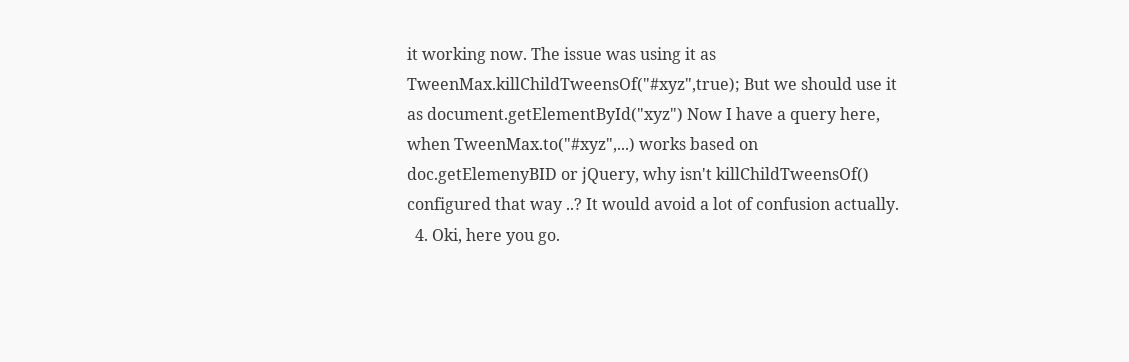it working now. The issue was using it as TweenMax.killChildTweensOf("#xyz",true); But we should use it as document.getElementById("xyz") Now I have a query here, when TweenMax.to("#xyz",...) works based on doc.getElemenyBID or jQuery, why isn't killChildTweensOf() configured that way ..? It would avoid a lot of confusion actually.
  4. Oki, here you go.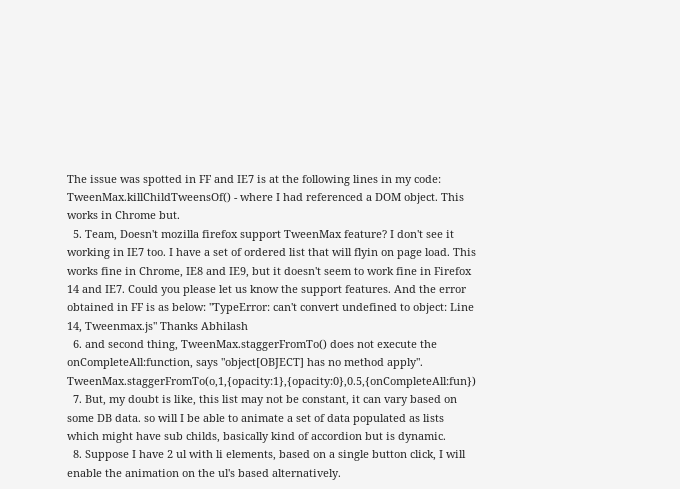The issue was spotted in FF and IE7 is at the following lines in my code: TweenMax.killChildTweensOf() - where I had referenced a DOM object. This works in Chrome but.
  5. Team, Doesn't mozilla firefox support TweenMax feature? I don't see it working in IE7 too. I have a set of ordered list that will flyin on page load. This works fine in Chrome, IE8 and IE9, but it doesn't seem to work fine in Firefox 14 and IE7. Could you please let us know the support features. And the error obtained in FF is as below: "TypeError: can't convert undefined to object: Line 14, Tweenmax.js" Thanks Abhilash
  6. and second thing, TweenMax.staggerFromTo() does not execute the onCompleteAll:function, says "object[OBJECT] has no method apply". TweenMax.staggerFromTo(o,1,{opacity:1},{opacity:0},0.5,{onCompleteAll:fun})
  7. But, my doubt is like, this list may not be constant, it can vary based on some DB data. so will I be able to animate a set of data populated as lists which might have sub childs, basically kind of accordion but is dynamic.
  8. Suppose I have 2 ul with li elements, based on a single button click, I will enable the animation on the ul's based alternatively.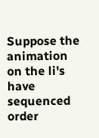Suppose the animation on the li's have sequenced order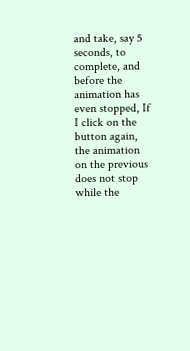and take, say 5 seconds, to complete, and before the animation has even stopped, If I click on the button again, the animation on the previous does not stop while the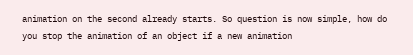animation on the second already starts. So question is now simple, how do you stop the animation of an object if a new animation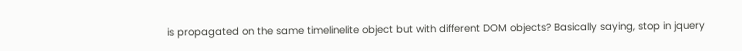is propagated on the same timelinelite object but with different DOM objects? Basically saying, stop in jquery